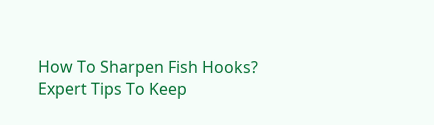How To Sharpen Fish Hooks? Expert Tips To Keep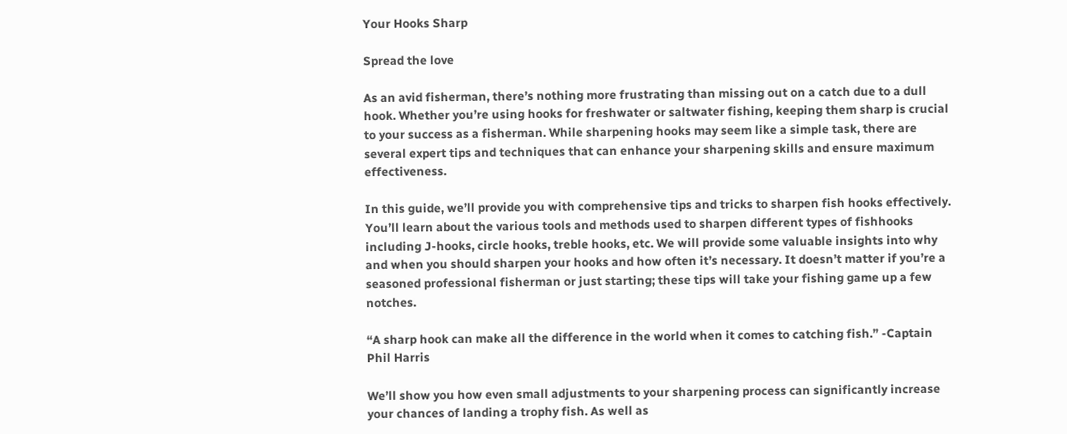Your Hooks Sharp

Spread the love

As an avid fisherman, there’s nothing more frustrating than missing out on a catch due to a dull hook. Whether you’re using hooks for freshwater or saltwater fishing, keeping them sharp is crucial to your success as a fisherman. While sharpening hooks may seem like a simple task, there are several expert tips and techniques that can enhance your sharpening skills and ensure maximum effectiveness.

In this guide, we’ll provide you with comprehensive tips and tricks to sharpen fish hooks effectively. You’ll learn about the various tools and methods used to sharpen different types of fishhooks including J-hooks, circle hooks, treble hooks, etc. We will provide some valuable insights into why and when you should sharpen your hooks and how often it’s necessary. It doesn’t matter if you’re a seasoned professional fisherman or just starting; these tips will take your fishing game up a few notches.

“A sharp hook can make all the difference in the world when it comes to catching fish.” -Captain Phil Harris

We’ll show you how even small adjustments to your sharpening process can significantly increase your chances of landing a trophy fish. As well as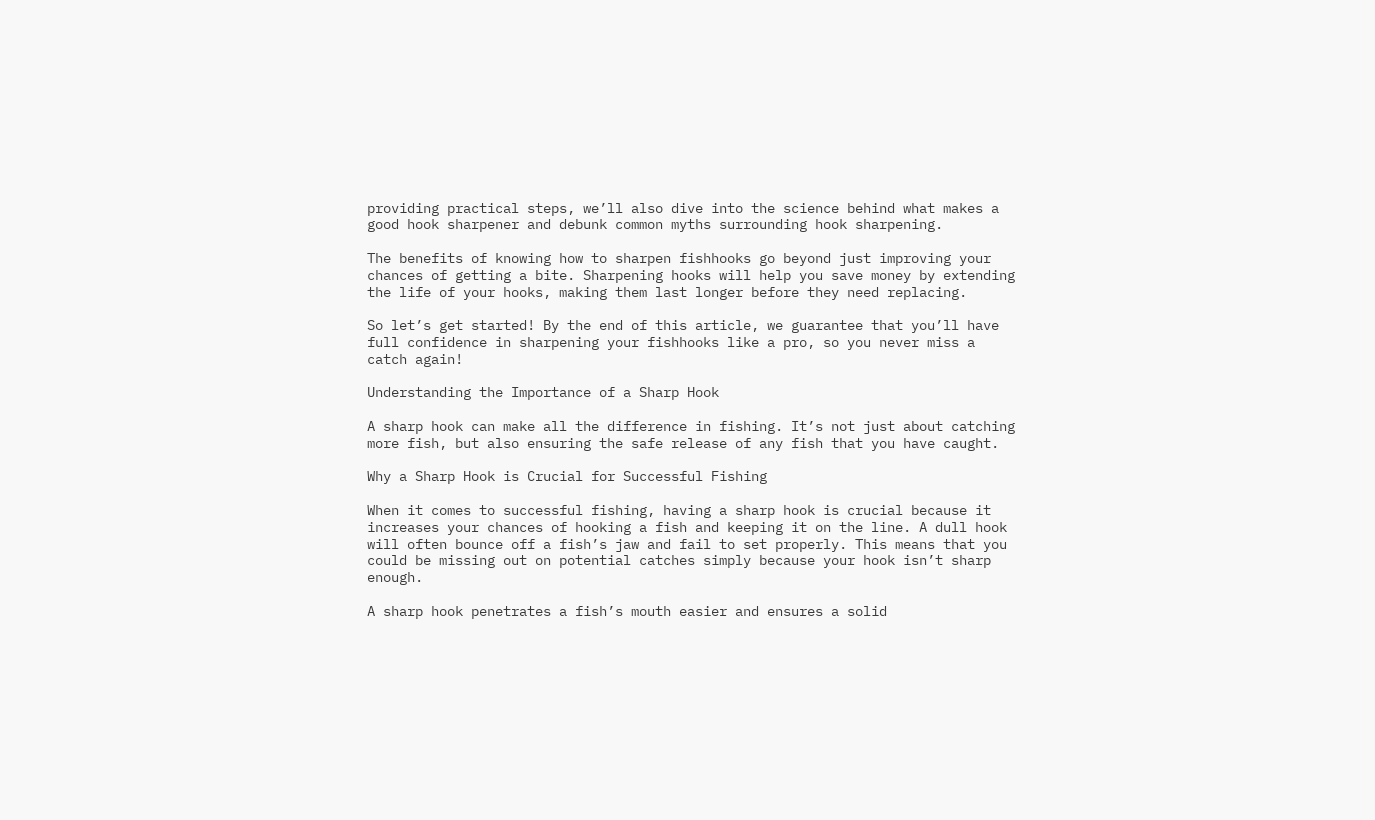providing practical steps, we’ll also dive into the science behind what makes a good hook sharpener and debunk common myths surrounding hook sharpening.

The benefits of knowing how to sharpen fishhooks go beyond just improving your chances of getting a bite. Sharpening hooks will help you save money by extending the life of your hooks, making them last longer before they need replacing.

So let’s get started! By the end of this article, we guarantee that you’ll have full confidence in sharpening your fishhooks like a pro, so you never miss a catch again!

Understanding the Importance of a Sharp Hook

A sharp hook can make all the difference in fishing. It’s not just about catching more fish, but also ensuring the safe release of any fish that you have caught.

Why a Sharp Hook is Crucial for Successful Fishing

When it comes to successful fishing, having a sharp hook is crucial because it increases your chances of hooking a fish and keeping it on the line. A dull hook will often bounce off a fish’s jaw and fail to set properly. This means that you could be missing out on potential catches simply because your hook isn’t sharp enough.

A sharp hook penetrates a fish’s mouth easier and ensures a solid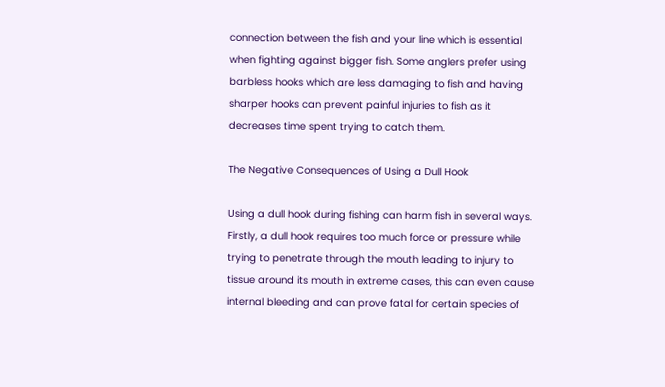connection between the fish and your line which is essential when fighting against bigger fish. Some anglers prefer using barbless hooks which are less damaging to fish and having sharper hooks can prevent painful injuries to fish as it decreases time spent trying to catch them.

The Negative Consequences of Using a Dull Hook

Using a dull hook during fishing can harm fish in several ways. Firstly, a dull hook requires too much force or pressure while trying to penetrate through the mouth leading to injury to tissue around its mouth in extreme cases, this can even cause internal bleeding and can prove fatal for certain species of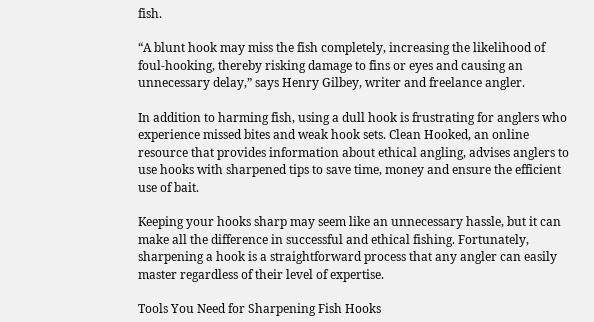fish.

“A blunt hook may miss the fish completely, increasing the likelihood of foul-hooking, thereby risking damage to fins or eyes and causing an unnecessary delay,” says Henry Gilbey, writer and freelance angler.

In addition to harming fish, using a dull hook is frustrating for anglers who experience missed bites and weak hook sets. Clean Hooked, an online resource that provides information about ethical angling, advises anglers to use hooks with sharpened tips to save time, money and ensure the efficient use of bait.

Keeping your hooks sharp may seem like an unnecessary hassle, but it can make all the difference in successful and ethical fishing. Fortunately, sharpening a hook is a straightforward process that any angler can easily master regardless of their level of expertise.

Tools You Need for Sharpening Fish Hooks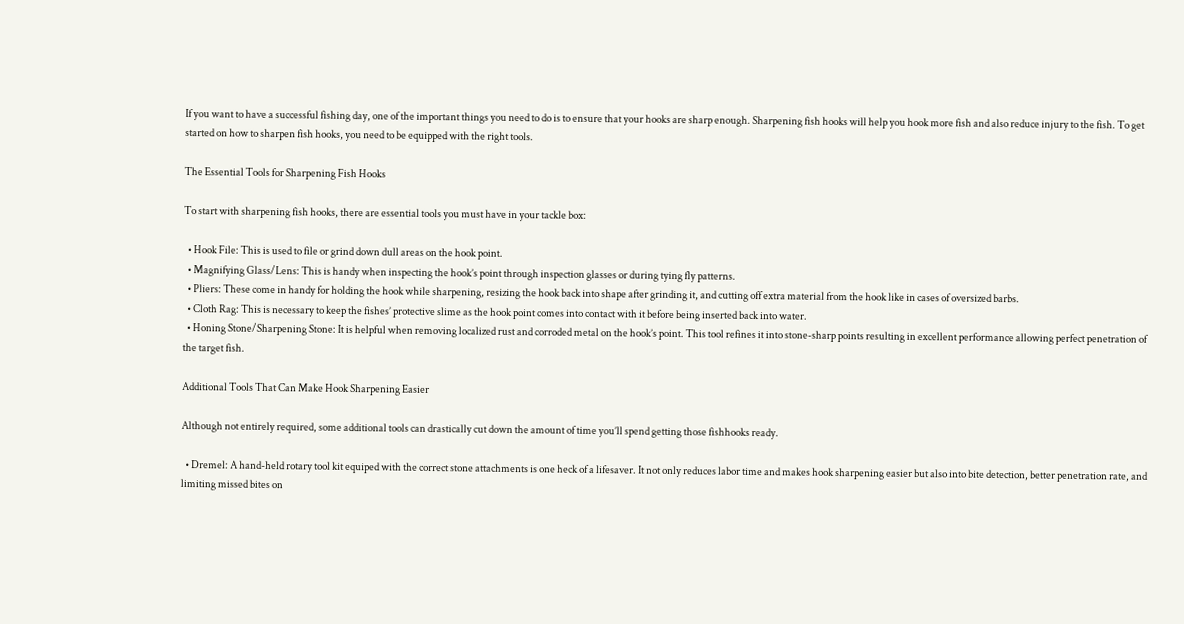If you want to have a successful fishing day, one of the important things you need to do is to ensure that your hooks are sharp enough. Sharpening fish hooks will help you hook more fish and also reduce injury to the fish. To get started on how to sharpen fish hooks, you need to be equipped with the right tools.

The Essential Tools for Sharpening Fish Hooks

To start with sharpening fish hooks, there are essential tools you must have in your tackle box:

  • Hook File: This is used to file or grind down dull areas on the hook point.
  • Magnifying Glass/Lens: This is handy when inspecting the hook’s point through inspection glasses or during tying fly patterns.
  • Pliers: These come in handy for holding the hook while sharpening, resizing the hook back into shape after grinding it, and cutting off extra material from the hook like in cases of oversized barbs.
  • Cloth Rag: This is necessary to keep the fishes’ protective slime as the hook point comes into contact with it before being inserted back into water.
  • Honing Stone/Sharpening Stone: It is helpful when removing localized rust and corroded metal on the hook’s point. This tool refines it into stone-sharp points resulting in excellent performance allowing perfect penetration of the target fish.

Additional Tools That Can Make Hook Sharpening Easier

Although not entirely required, some additional tools can drastically cut down the amount of time you’ll spend getting those fishhooks ready.

  • Dremel: A hand-held rotary tool kit equiped with the correct stone attachments is one heck of a lifesaver. It not only reduces labor time and makes hook sharpening easier but also into bite detection, better penetration rate, and limiting missed bites on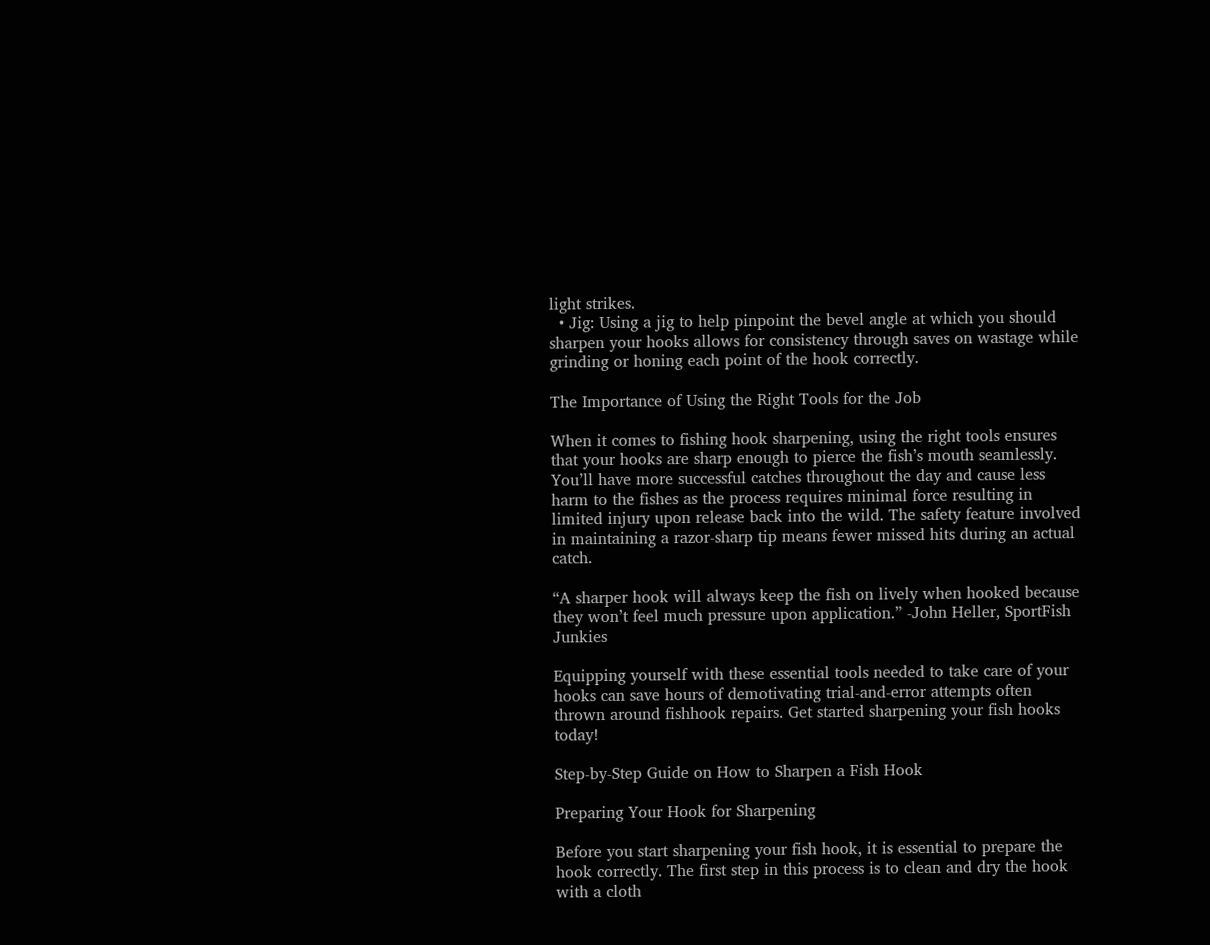light strikes.
  • Jig: Using a jig to help pinpoint the bevel angle at which you should sharpen your hooks allows for consistency through saves on wastage while grinding or honing each point of the hook correctly.

The Importance of Using the Right Tools for the Job

When it comes to fishing hook sharpening, using the right tools ensures that your hooks are sharp enough to pierce the fish’s mouth seamlessly. You’ll have more successful catches throughout the day and cause less harm to the fishes as the process requires minimal force resulting in limited injury upon release back into the wild. The safety feature involved in maintaining a razor-sharp tip means fewer missed hits during an actual catch.

“A sharper hook will always keep the fish on lively when hooked because they won’t feel much pressure upon application.” -John Heller, SportFish Junkies

Equipping yourself with these essential tools needed to take care of your hooks can save hours of demotivating trial-and-error attempts often thrown around fishhook repairs. Get started sharpening your fish hooks today!

Step-by-Step Guide on How to Sharpen a Fish Hook

Preparing Your Hook for Sharpening

Before you start sharpening your fish hook, it is essential to prepare the hook correctly. The first step in this process is to clean and dry the hook with a cloth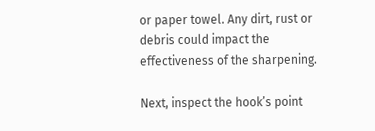or paper towel. Any dirt, rust or debris could impact the effectiveness of the sharpening.

Next, inspect the hook’s point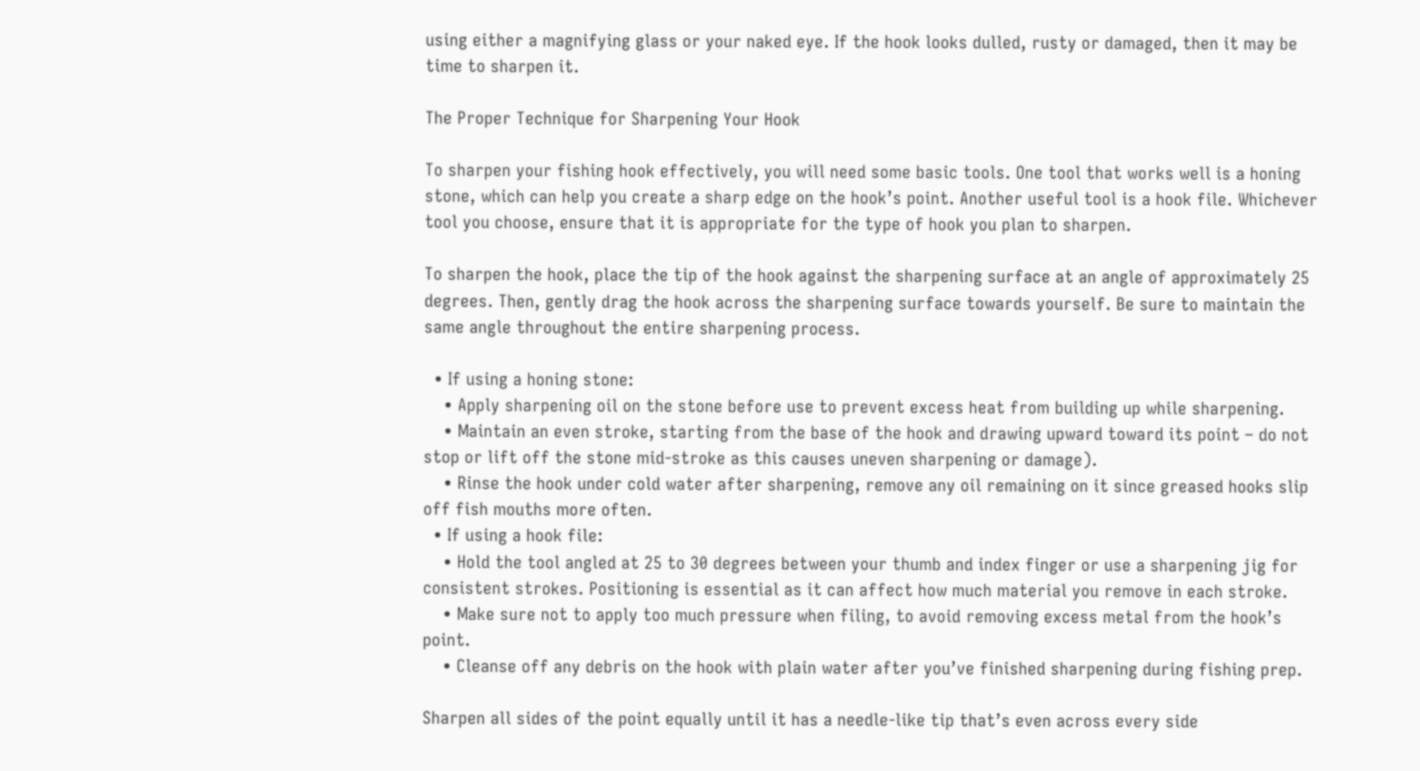using either a magnifying glass or your naked eye. If the hook looks dulled, rusty or damaged, then it may be time to sharpen it.

The Proper Technique for Sharpening Your Hook

To sharpen your fishing hook effectively, you will need some basic tools. One tool that works well is a honing stone, which can help you create a sharp edge on the hook’s point. Another useful tool is a hook file. Whichever tool you choose, ensure that it is appropriate for the type of hook you plan to sharpen.

To sharpen the hook, place the tip of the hook against the sharpening surface at an angle of approximately 25 degrees. Then, gently drag the hook across the sharpening surface towards yourself. Be sure to maintain the same angle throughout the entire sharpening process.

  • If using a honing stone:
    • Apply sharpening oil on the stone before use to prevent excess heat from building up while sharpening.
    • Maintain an even stroke, starting from the base of the hook and drawing upward toward its point – do not stop or lift off the stone mid-stroke as this causes uneven sharpening or damage).
    • Rinse the hook under cold water after sharpening, remove any oil remaining on it since greased hooks slip off fish mouths more often.
  • If using a hook file:
    • Hold the tool angled at 25 to 30 degrees between your thumb and index finger or use a sharpening jig for consistent strokes. Positioning is essential as it can affect how much material you remove in each stroke.
    • Make sure not to apply too much pressure when filing, to avoid removing excess metal from the hook’s point.
    • Cleanse off any debris on the hook with plain water after you’ve finished sharpening during fishing prep.

Sharpen all sides of the point equally until it has a needle-like tip that’s even across every side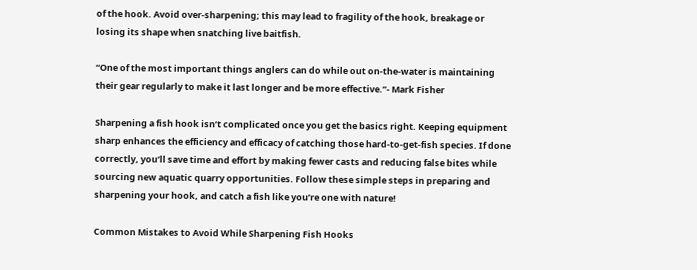of the hook. Avoid over-sharpening; this may lead to fragility of the hook, breakage or losing its shape when snatching live baitfish.

“One of the most important things anglers can do while out on-the-water is maintaining their gear regularly to make it last longer and be more effective.”- Mark Fisher

Sharpening a fish hook isn’t complicated once you get the basics right. Keeping equipment sharp enhances the efficiency and efficacy of catching those hard-to-get-fish species. If done correctly, you’ll save time and effort by making fewer casts and reducing false bites while sourcing new aquatic quarry opportunities. Follow these simple steps in preparing and sharpening your hook, and catch a fish like you’re one with nature!

Common Mistakes to Avoid While Sharpening Fish Hooks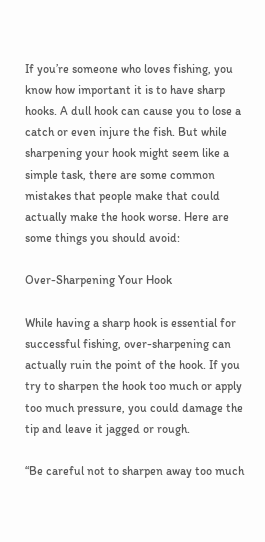If you’re someone who loves fishing, you know how important it is to have sharp hooks. A dull hook can cause you to lose a catch or even injure the fish. But while sharpening your hook might seem like a simple task, there are some common mistakes that people make that could actually make the hook worse. Here are some things you should avoid:

Over-Sharpening Your Hook

While having a sharp hook is essential for successful fishing, over-sharpening can actually ruin the point of the hook. If you try to sharpen the hook too much or apply too much pressure, you could damage the tip and leave it jagged or rough.

“Be careful not to sharpen away too much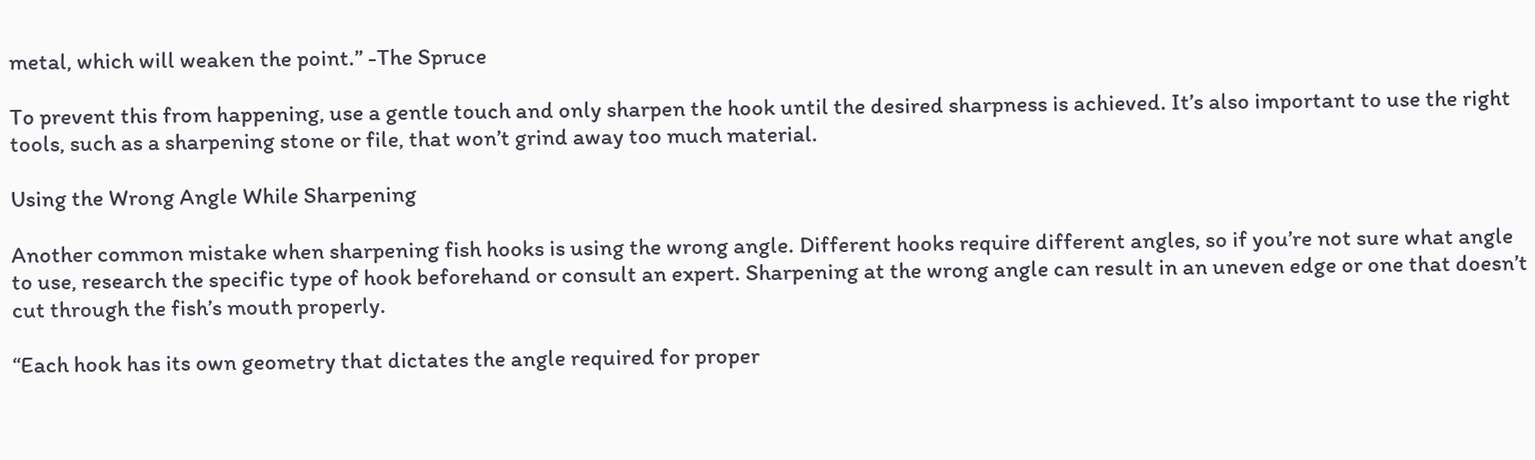metal, which will weaken the point.” -The Spruce

To prevent this from happening, use a gentle touch and only sharpen the hook until the desired sharpness is achieved. It’s also important to use the right tools, such as a sharpening stone or file, that won’t grind away too much material.

Using the Wrong Angle While Sharpening

Another common mistake when sharpening fish hooks is using the wrong angle. Different hooks require different angles, so if you’re not sure what angle to use, research the specific type of hook beforehand or consult an expert. Sharpening at the wrong angle can result in an uneven edge or one that doesn’t cut through the fish’s mouth properly.

“Each hook has its own geometry that dictates the angle required for proper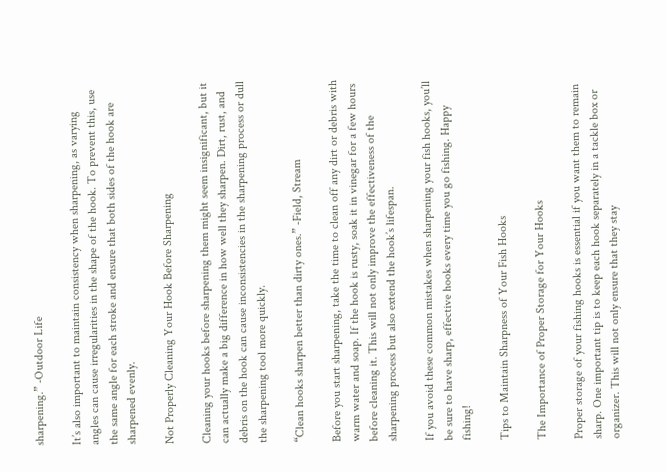sharpening.” -Outdoor Life

It’s also important to maintain consistency when sharpening, as varying angles can cause irregularities in the shape of the hook. To prevent this, use the same angle for each stroke and ensure that both sides of the hook are sharpened evenly.

Not Properly Cleaning Your Hook Before Sharpening

Cleaning your hooks before sharpening them might seem insignificant, but it can actually make a big difference in how well they sharpen. Dirt, rust, and debris on the hook can cause inconsistencies in the sharpening process or dull the sharpening tool more quickly.

“Clean hooks sharpen better than dirty ones.” -Field, Stream

Before you start sharpening, take the time to clean off any dirt or debris with warm water and soap. If the hook is rusty, soak it in vinegar for a few hours before cleaning it. This will not only improve the effectiveness of the sharpening process but also extend the hook’s lifespan.

If you avoid these common mistakes when sharpening your fish hooks, you’ll be sure to have sharp, effective hooks every time you go fishing. Happy fishing!

Tips to Maintain Sharpness of Your Fish Hooks

The Importance of Proper Storage for Your Hooks

Proper storage of your fishing hooks is essential if you want them to remain sharp. One important tip is to keep each hook separately in a tackle box or organizer. This will not only ensure that they stay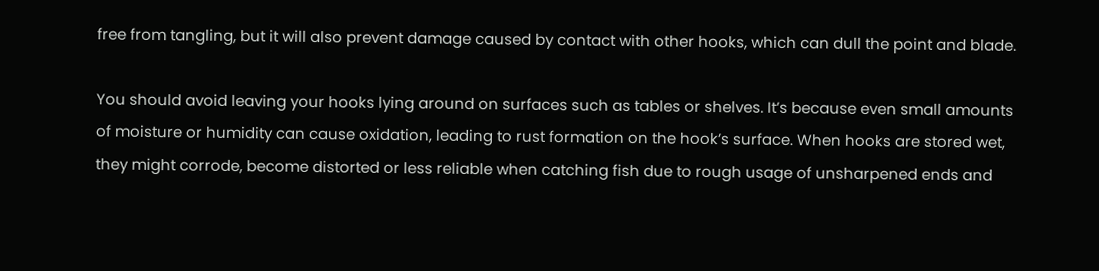free from tangling, but it will also prevent damage caused by contact with other hooks, which can dull the point and blade.

You should avoid leaving your hooks lying around on surfaces such as tables or shelves. It’s because even small amounts of moisture or humidity can cause oxidation, leading to rust formation on the hook’s surface. When hooks are stored wet, they might corrode, become distorted or less reliable when catching fish due to rough usage of unsharpened ends and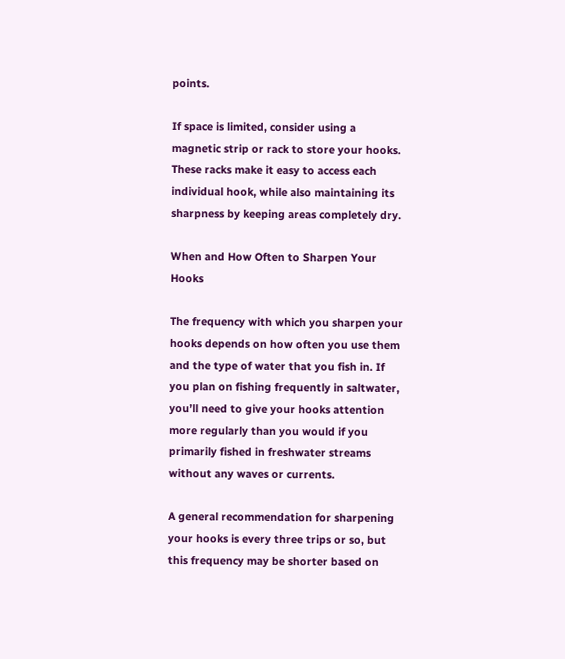points.

If space is limited, consider using a magnetic strip or rack to store your hooks. These racks make it easy to access each individual hook, while also maintaining its sharpness by keeping areas completely dry.

When and How Often to Sharpen Your Hooks

The frequency with which you sharpen your hooks depends on how often you use them and the type of water that you fish in. If you plan on fishing frequently in saltwater, you’ll need to give your hooks attention more regularly than you would if you primarily fished in freshwater streams without any waves or currents.

A general recommendation for sharpening your hooks is every three trips or so, but this frequency may be shorter based on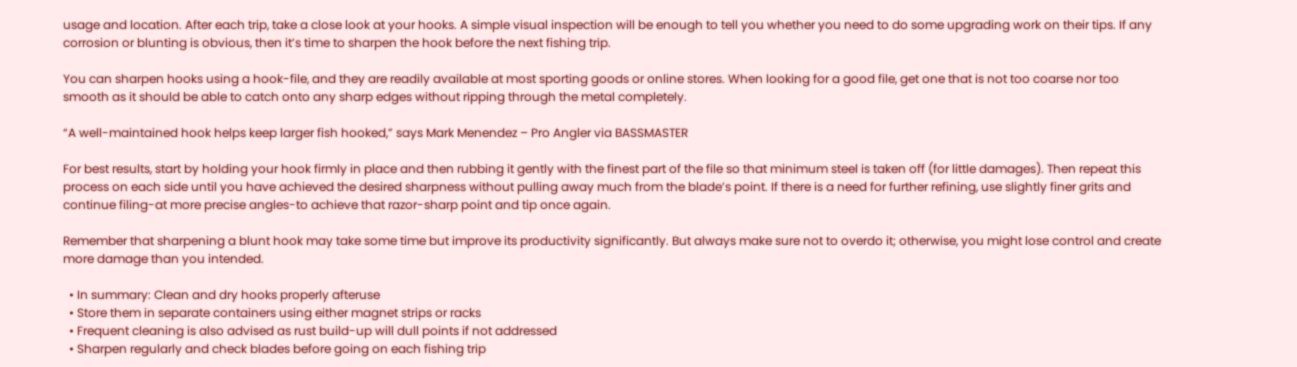usage and location. After each trip, take a close look at your hooks. A simple visual inspection will be enough to tell you whether you need to do some upgrading work on their tips. If any corrosion or blunting is obvious, then it’s time to sharpen the hook before the next fishing trip.

You can sharpen hooks using a hook-file, and they are readily available at most sporting goods or online stores. When looking for a good file, get one that is not too coarse nor too smooth as it should be able to catch onto any sharp edges without ripping through the metal completely.

“A well-maintained hook helps keep larger fish hooked,” says Mark Menendez – Pro Angler via BASSMASTER

For best results, start by holding your hook firmly in place and then rubbing it gently with the finest part of the file so that minimum steel is taken off (for little damages). Then repeat this process on each side until you have achieved the desired sharpness without pulling away much from the blade’s point. If there is a need for further refining, use slightly finer grits and continue filing-at more precise angles-to achieve that razor-sharp point and tip once again.

Remember that sharpening a blunt hook may take some time but improve its productivity significantly. But always make sure not to overdo it; otherwise, you might lose control and create more damage than you intended.

  • In summary: Clean and dry hooks properly afteruse
  • Store them in separate containers using either magnet strips or racks
  • Frequent cleaning is also advised as rust build-up will dull points if not addressed
  • Sharpen regularly and check blades before going on each fishing trip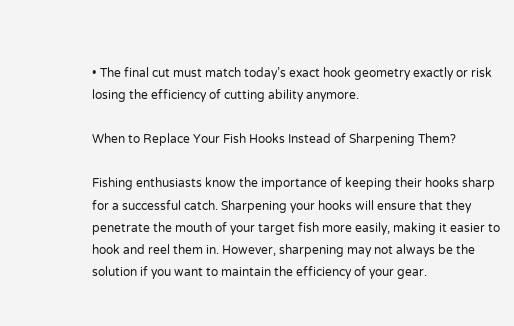• The final cut must match today’s exact hook geometry exactly or risk losing the efficiency of cutting ability anymore.

When to Replace Your Fish Hooks Instead of Sharpening Them?

Fishing enthusiasts know the importance of keeping their hooks sharp for a successful catch. Sharpening your hooks will ensure that they penetrate the mouth of your target fish more easily, making it easier to hook and reel them in. However, sharpening may not always be the solution if you want to maintain the efficiency of your gear.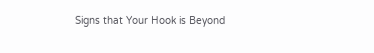Signs that Your Hook is Beyond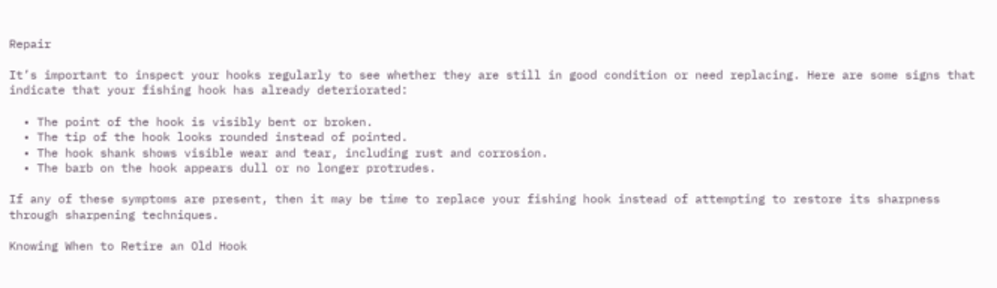Repair

It’s important to inspect your hooks regularly to see whether they are still in good condition or need replacing. Here are some signs that indicate that your fishing hook has already deteriorated:

  • The point of the hook is visibly bent or broken.
  • The tip of the hook looks rounded instead of pointed.
  • The hook shank shows visible wear and tear, including rust and corrosion.
  • The barb on the hook appears dull or no longer protrudes.

If any of these symptoms are present, then it may be time to replace your fishing hook instead of attempting to restore its sharpness through sharpening techniques.

Knowing When to Retire an Old Hook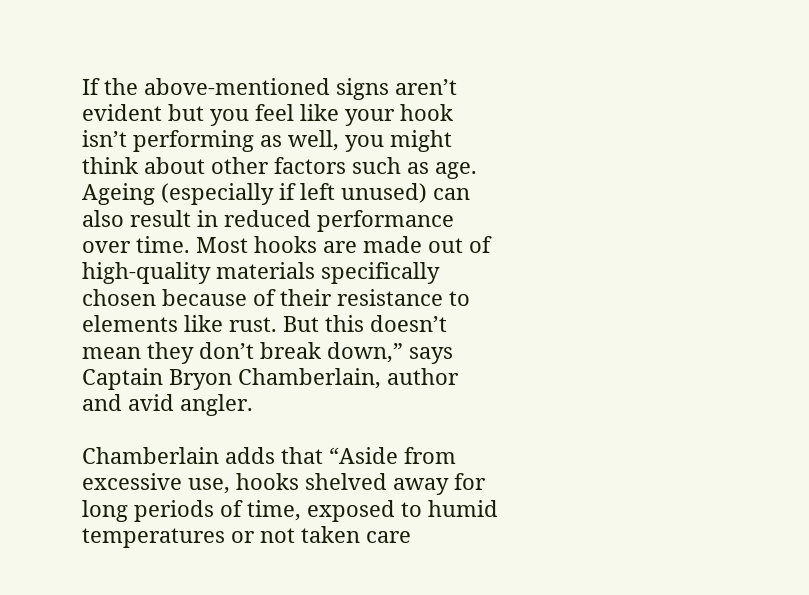If the above-mentioned signs aren’t evident but you feel like your hook isn’t performing as well, you might think about other factors such as age. Ageing (especially if left unused) can also result in reduced performance over time. Most hooks are made out of high-quality materials specifically chosen because of their resistance to elements like rust. But this doesn’t mean they don’t break down,” says Captain Bryon Chamberlain, author and avid angler.

Chamberlain adds that “Aside from excessive use, hooks shelved away for long periods of time, exposed to humid temperatures or not taken care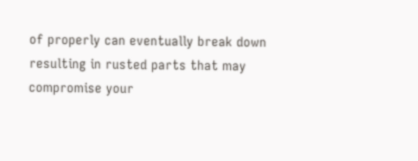of properly can eventually break down resulting in rusted parts that may compromise your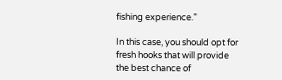fishing experience.”

In this case, you should opt for fresh hooks that will provide the best chance of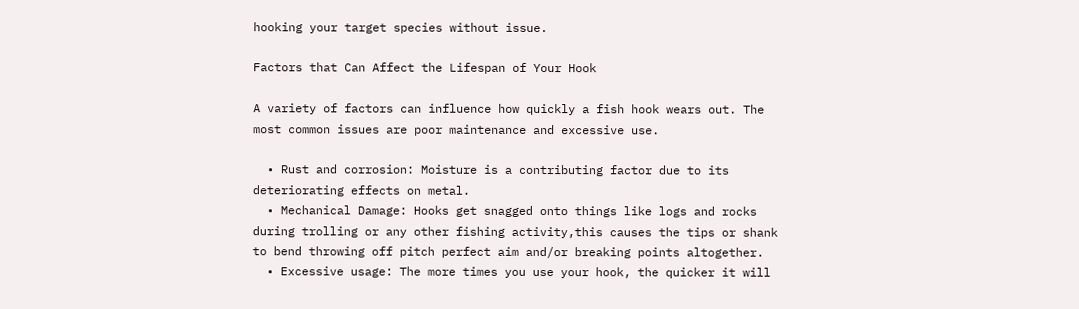hooking your target species without issue.

Factors that Can Affect the Lifespan of Your Hook

A variety of factors can influence how quickly a fish hook wears out. The most common issues are poor maintenance and excessive use.

  • Rust and corrosion: Moisture is a contributing factor due to its deteriorating effects on metal.
  • Mechanical Damage: Hooks get snagged onto things like logs and rocks during trolling or any other fishing activity,this causes the tips or shank to bend throwing off pitch perfect aim and/or breaking points altogether.
  • Excessive usage: The more times you use your hook, the quicker it will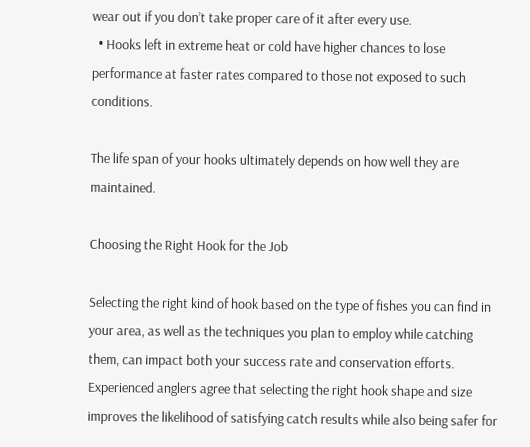wear out if you don’t take proper care of it after every use.
  • Hooks left in extreme heat or cold have higher chances to lose performance at faster rates compared to those not exposed to such conditions.

The life span of your hooks ultimately depends on how well they are maintained.

Choosing the Right Hook for the Job

Selecting the right kind of hook based on the type of fishes you can find in your area, as well as the techniques you plan to employ while catching them, can impact both your success rate and conservation efforts. Experienced anglers agree that selecting the right hook shape and size improves the likelihood of satisfying catch results while also being safer for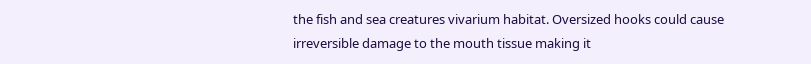the fish and sea creatures vivarium habitat. Oversized hooks could cause irreversible damage to the mouth tissue making it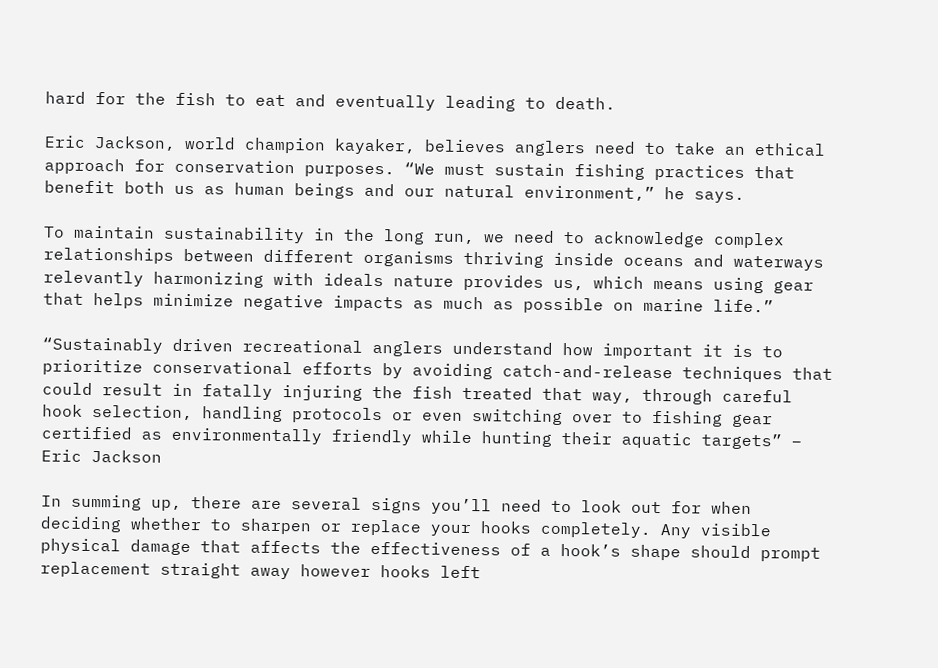hard for the fish to eat and eventually leading to death.

Eric Jackson, world champion kayaker, believes anglers need to take an ethical approach for conservation purposes. “We must sustain fishing practices that benefit both us as human beings and our natural environment,” he says.

To maintain sustainability in the long run, we need to acknowledge complex relationships between different organisms thriving inside oceans and waterways relevantly harmonizing with ideals nature provides us, which means using gear that helps minimize negative impacts as much as possible on marine life.”

“Sustainably driven recreational anglers understand how important it is to prioritize conservational efforts by avoiding catch-and-release techniques that could result in fatally injuring the fish treated that way, through careful hook selection, handling protocols or even switching over to fishing gear certified as environmentally friendly while hunting their aquatic targets” – Eric Jackson

In summing up, there are several signs you’ll need to look out for when deciding whether to sharpen or replace your hooks completely. Any visible physical damage that affects the effectiveness of a hook’s shape should prompt replacement straight away however hooks left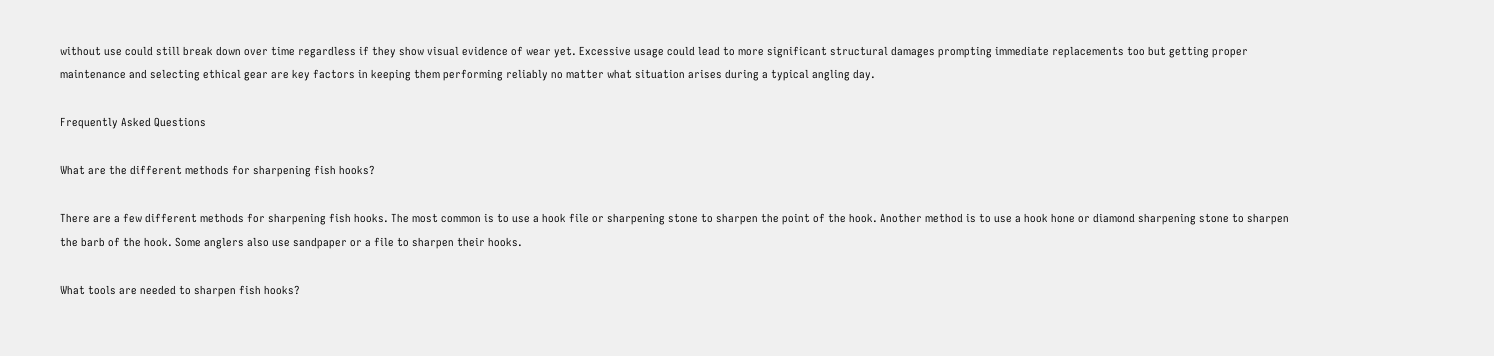without use could still break down over time regardless if they show visual evidence of wear yet. Excessive usage could lead to more significant structural damages prompting immediate replacements too but getting proper maintenance and selecting ethical gear are key factors in keeping them performing reliably no matter what situation arises during a typical angling day.

Frequently Asked Questions

What are the different methods for sharpening fish hooks?

There are a few different methods for sharpening fish hooks. The most common is to use a hook file or sharpening stone to sharpen the point of the hook. Another method is to use a hook hone or diamond sharpening stone to sharpen the barb of the hook. Some anglers also use sandpaper or a file to sharpen their hooks.

What tools are needed to sharpen fish hooks?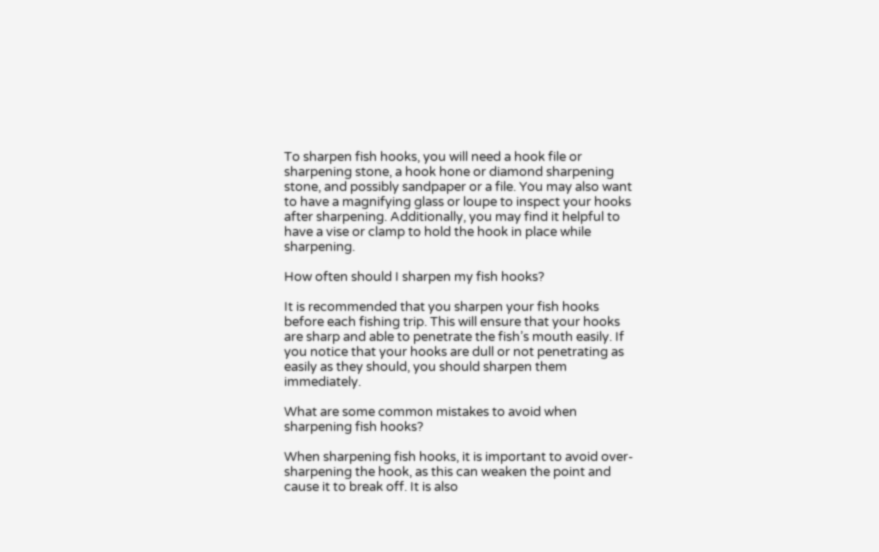To sharpen fish hooks, you will need a hook file or sharpening stone, a hook hone or diamond sharpening stone, and possibly sandpaper or a file. You may also want to have a magnifying glass or loupe to inspect your hooks after sharpening. Additionally, you may find it helpful to have a vise or clamp to hold the hook in place while sharpening.

How often should I sharpen my fish hooks?

It is recommended that you sharpen your fish hooks before each fishing trip. This will ensure that your hooks are sharp and able to penetrate the fish’s mouth easily. If you notice that your hooks are dull or not penetrating as easily as they should, you should sharpen them immediately.

What are some common mistakes to avoid when sharpening fish hooks?

When sharpening fish hooks, it is important to avoid over-sharpening the hook, as this can weaken the point and cause it to break off. It is also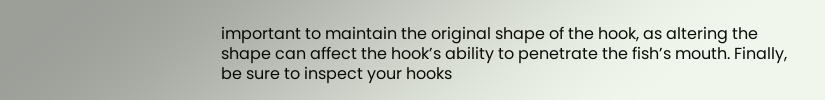important to maintain the original shape of the hook, as altering the shape can affect the hook’s ability to penetrate the fish’s mouth. Finally, be sure to inspect your hooks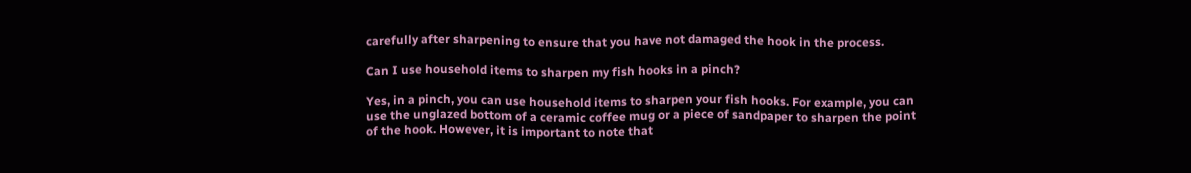carefully after sharpening to ensure that you have not damaged the hook in the process.

Can I use household items to sharpen my fish hooks in a pinch?

Yes, in a pinch, you can use household items to sharpen your fish hooks. For example, you can use the unglazed bottom of a ceramic coffee mug or a piece of sandpaper to sharpen the point of the hook. However, it is important to note that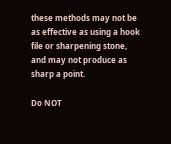these methods may not be as effective as using a hook file or sharpening stone, and may not produce as sharp a point.

Do NOT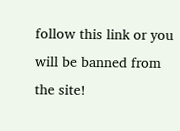follow this link or you will be banned from the site!